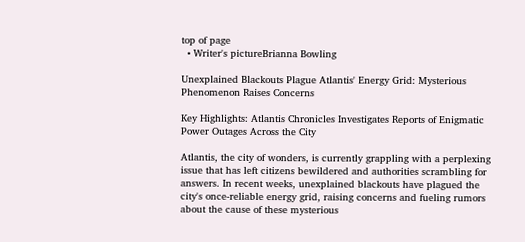top of page
  • Writer's pictureBrianna Bowling

Unexplained Blackouts Plague Atlantis' Energy Grid: Mysterious Phenomenon Raises Concerns

Key Highlights: Atlantis Chronicles Investigates Reports of Enigmatic Power Outages Across the City

Atlantis, the city of wonders, is currently grappling with a perplexing issue that has left citizens bewildered and authorities scrambling for answers. In recent weeks, unexplained blackouts have plagued the city's once-reliable energy grid, raising concerns and fueling rumors about the cause of these mysterious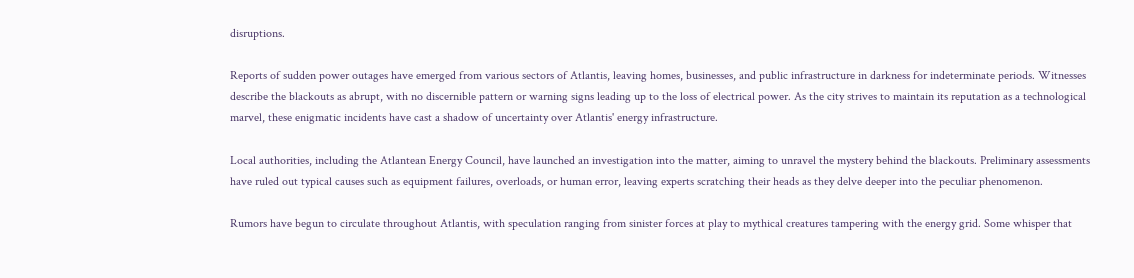disruptions.

Reports of sudden power outages have emerged from various sectors of Atlantis, leaving homes, businesses, and public infrastructure in darkness for indeterminate periods. Witnesses describe the blackouts as abrupt, with no discernible pattern or warning signs leading up to the loss of electrical power. As the city strives to maintain its reputation as a technological marvel, these enigmatic incidents have cast a shadow of uncertainty over Atlantis' energy infrastructure.

Local authorities, including the Atlantean Energy Council, have launched an investigation into the matter, aiming to unravel the mystery behind the blackouts. Preliminary assessments have ruled out typical causes such as equipment failures, overloads, or human error, leaving experts scratching their heads as they delve deeper into the peculiar phenomenon.

Rumors have begun to circulate throughout Atlantis, with speculation ranging from sinister forces at play to mythical creatures tampering with the energy grid. Some whisper that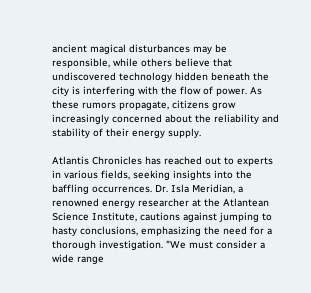ancient magical disturbances may be responsible, while others believe that undiscovered technology hidden beneath the city is interfering with the flow of power. As these rumors propagate, citizens grow increasingly concerned about the reliability and stability of their energy supply.

Atlantis Chronicles has reached out to experts in various fields, seeking insights into the baffling occurrences. Dr. Isla Meridian, a renowned energy researcher at the Atlantean Science Institute, cautions against jumping to hasty conclusions, emphasizing the need for a thorough investigation. "We must consider a wide range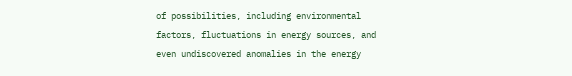of possibilities, including environmental factors, fluctuations in energy sources, and even undiscovered anomalies in the energy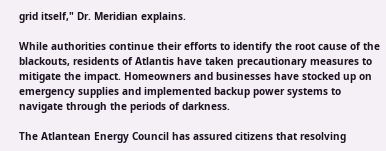grid itself," Dr. Meridian explains.

While authorities continue their efforts to identify the root cause of the blackouts, residents of Atlantis have taken precautionary measures to mitigate the impact. Homeowners and businesses have stocked up on emergency supplies and implemented backup power systems to navigate through the periods of darkness.

The Atlantean Energy Council has assured citizens that resolving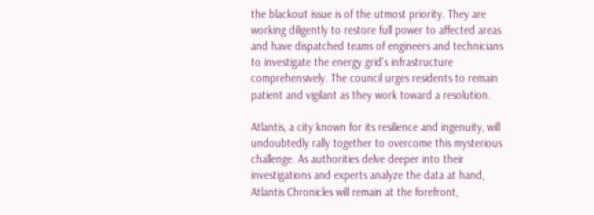the blackout issue is of the utmost priority. They are working diligently to restore full power to affected areas and have dispatched teams of engineers and technicians to investigate the energy grid's infrastructure comprehensively. The council urges residents to remain patient and vigilant as they work toward a resolution.

Atlantis, a city known for its resilience and ingenuity, will undoubtedly rally together to overcome this mysterious challenge. As authorities delve deeper into their investigations and experts analyze the data at hand, Atlantis Chronicles will remain at the forefront,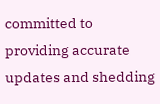committed to providing accurate updates and shedding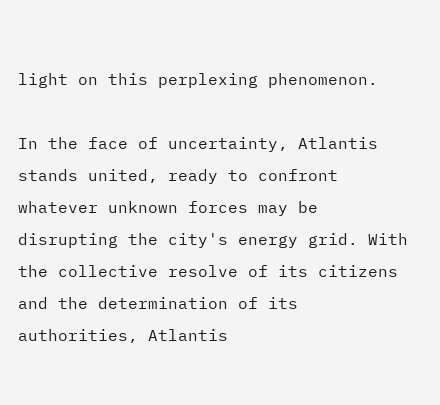light on this perplexing phenomenon.

In the face of uncertainty, Atlantis stands united, ready to confront whatever unknown forces may be disrupting the city's energy grid. With the collective resolve of its citizens and the determination of its authorities, Atlantis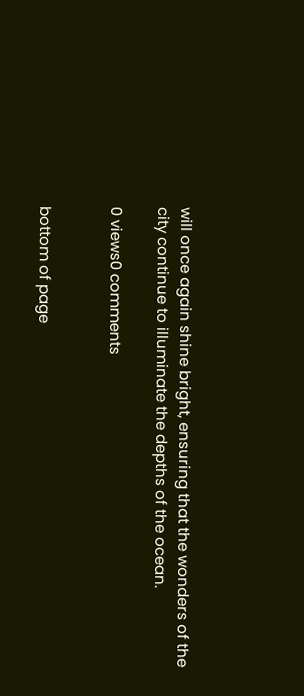will once again shine bright, ensuring that the wonders of the city continue to illuminate the depths of the ocean.

0 views0 comments


bottom of page